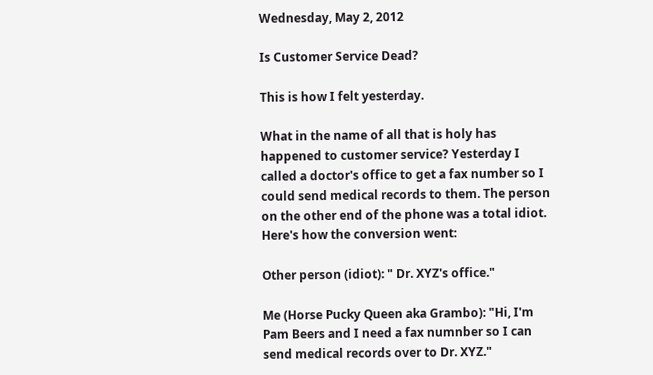Wednesday, May 2, 2012

Is Customer Service Dead?

This is how I felt yesterday.

What in the name of all that is holy has happened to customer service? Yesterday I called a doctor's office to get a fax number so I could send medical records to them. The person on the other end of the phone was a total idiot. Here's how the conversion went:

Other person (idiot): " Dr. XYZ's office."

Me (Horse Pucky Queen aka Grambo): "Hi, I'm Pam Beers and I need a fax numnber so I can send medical records over to Dr. XYZ."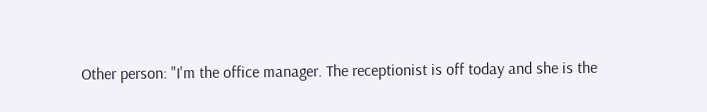Other person: "I'm the office manager. The receptionist is off today and she is the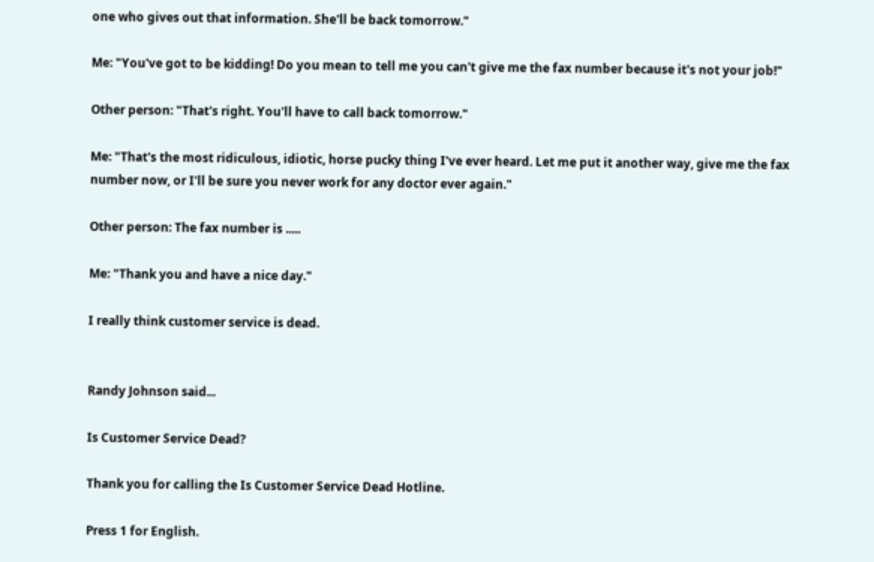one who gives out that information. She'll be back tomorrow."

Me: "You've got to be kidding! Do you mean to tell me you can't give me the fax number because it's not your job!"

Other person: "That's right. You'll have to call back tomorrow."

Me: "That's the most ridiculous, idiotic, horse pucky thing I've ever heard. Let me put it another way, give me the fax number now, or I'll be sure you never work for any doctor ever again."

Other person: The fax number is .....

Me: "Thank you and have a nice day."

I really think customer service is dead.


Randy Johnson said...

Is Customer Service Dead?

Thank you for calling the Is Customer Service Dead Hotline.

Press 1 for English.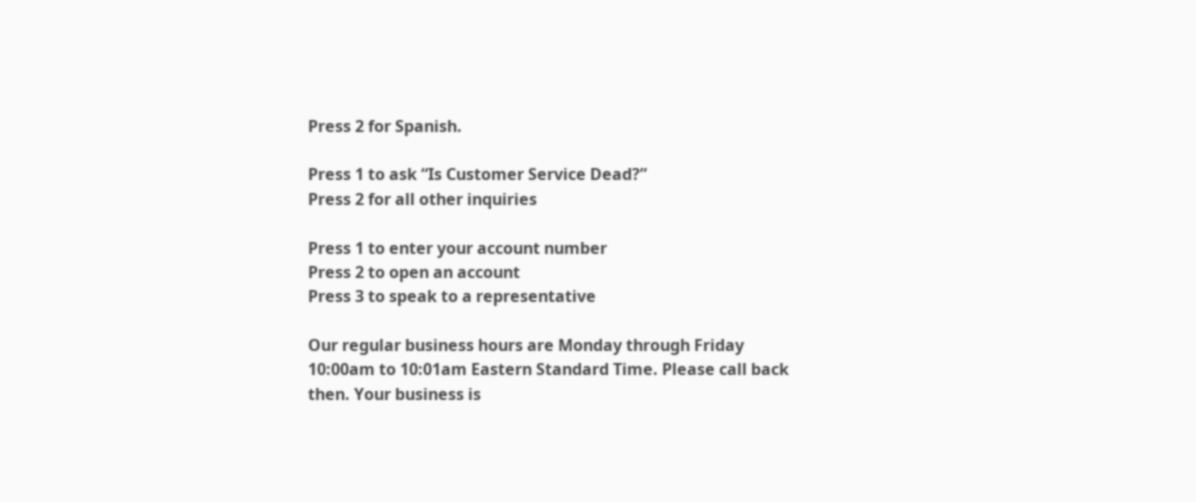Press 2 for Spanish.

Press 1 to ask “Is Customer Service Dead?”
Press 2 for all other inquiries

Press 1 to enter your account number
Press 2 to open an account
Press 3 to speak to a representative

Our regular business hours are Monday through Friday 10:00am to 10:01am Eastern Standard Time. Please call back then. Your business is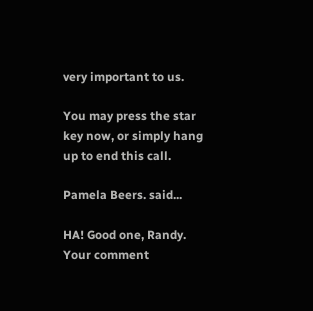very important to us.

You may press the star key now, or simply hang up to end this call.

Pamela Beers. said...

HA! Good one, Randy. Your comment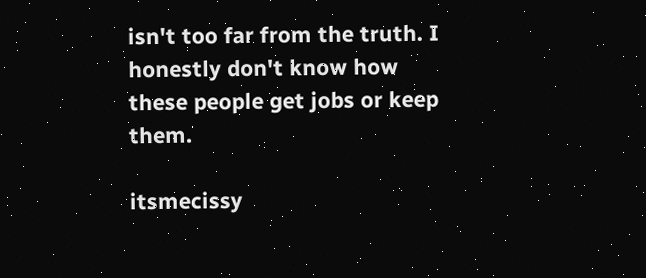isn't too far from the truth. I honestly don't know how these people get jobs or keep them.

itsmecissy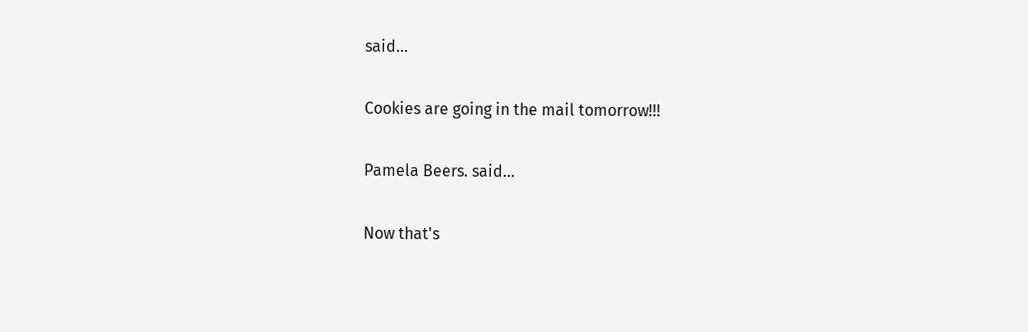said...

Cookies are going in the mail tomorrow!!!

Pamela Beers. said...

Now that's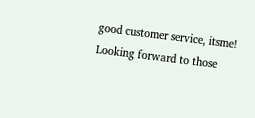good customer service, itsme! Looking forward to those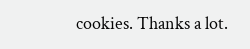cookies. Thanks a lot.